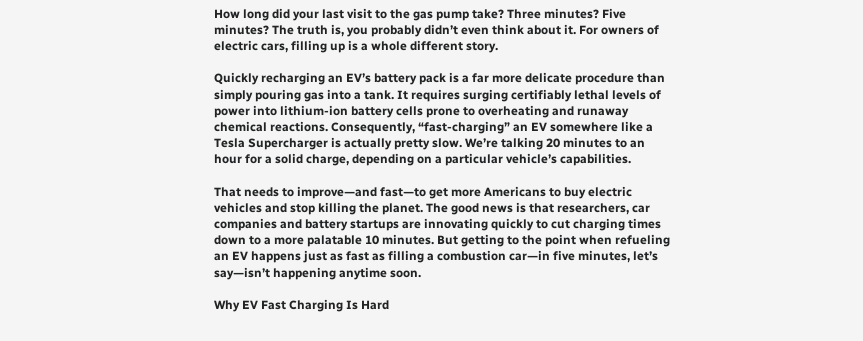How long did your last visit to the gas pump take? Three minutes? Five minutes? The truth is, you probably didn’t even think about it. For owners of electric cars, filling up is a whole different story.

Quickly recharging an EV’s battery pack is a far more delicate procedure than simply pouring gas into a tank. It requires surging certifiably lethal levels of power into lithium-ion battery cells prone to overheating and runaway chemical reactions. Consequently, “fast-charging” an EV somewhere like a Tesla Supercharger is actually pretty slow. We’re talking 20 minutes to an hour for a solid charge, depending on a particular vehicle’s capabilities.

That needs to improve—and fast—to get more Americans to buy electric vehicles and stop killing the planet. The good news is that researchers, car companies and battery startups are innovating quickly to cut charging times down to a more palatable 10 minutes. But getting to the point when refueling an EV happens just as fast as filling a combustion car—in five minutes, let’s say—isn’t happening anytime soon.

Why EV Fast Charging Is Hard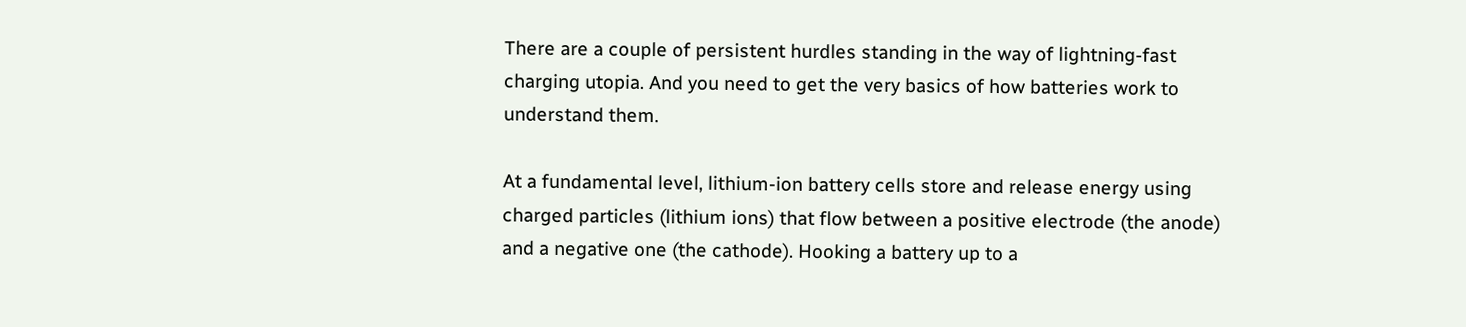There are a couple of persistent hurdles standing in the way of lightning-fast charging utopia. And you need to get the very basics of how batteries work to understand them.

At a fundamental level, lithium-ion battery cells store and release energy using charged particles (lithium ions) that flow between a positive electrode (the anode) and a negative one (the cathode). Hooking a battery up to a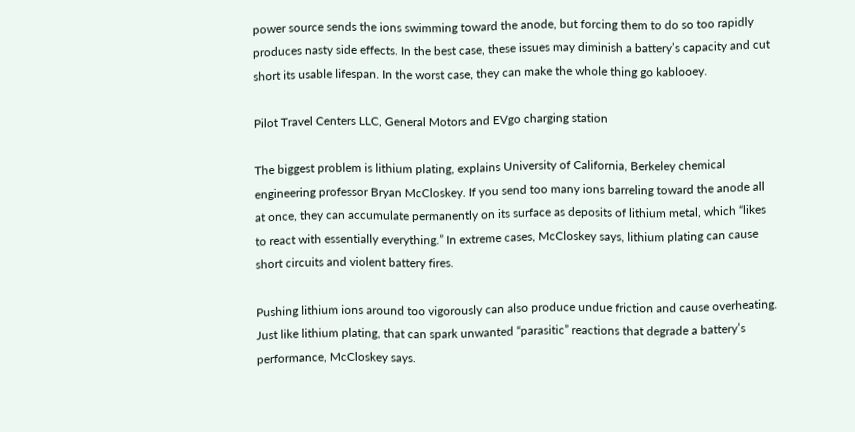power source sends the ions swimming toward the anode, but forcing them to do so too rapidly produces nasty side effects. In the best case, these issues may diminish a battery’s capacity and cut short its usable lifespan. In the worst case, they can make the whole thing go kablooey.

Pilot Travel Centers LLC, General Motors and EVgo charging station

The biggest problem is lithium plating, explains University of California, Berkeley chemical engineering professor Bryan McCloskey. If you send too many ions barreling toward the anode all at once, they can accumulate permanently on its surface as deposits of lithium metal, which “likes to react with essentially everything.” In extreme cases, McCloskey says, lithium plating can cause short circuits and violent battery fires.

Pushing lithium ions around too vigorously can also produce undue friction and cause overheating. Just like lithium plating, that can spark unwanted “parasitic” reactions that degrade a battery’s performance, McCloskey says.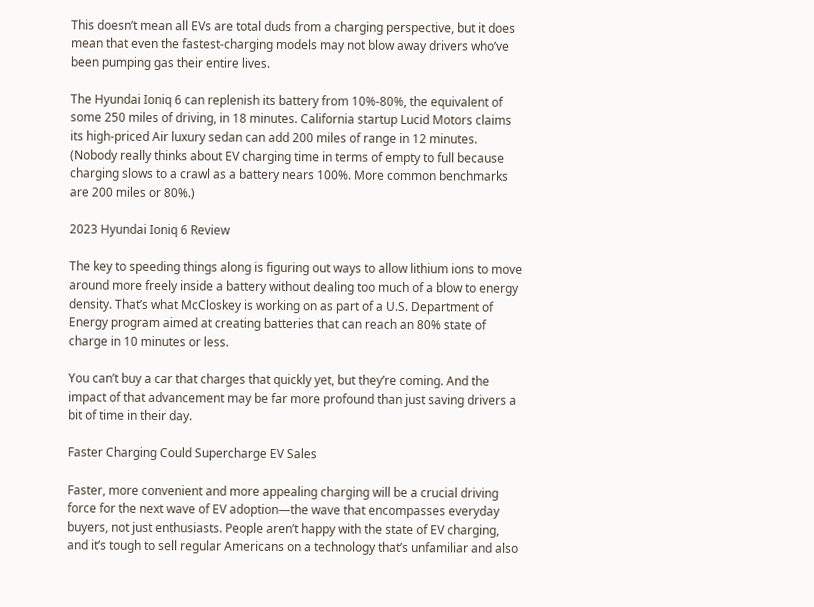This doesn’t mean all EVs are total duds from a charging perspective, but it does mean that even the fastest-charging models may not blow away drivers who’ve been pumping gas their entire lives.

The Hyundai Ioniq 6 can replenish its battery from 10%-80%, the equivalent of some 250 miles of driving, in 18 minutes. California startup Lucid Motors claims its high-priced Air luxury sedan can add 200 miles of range in 12 minutes. (Nobody really thinks about EV charging time in terms of empty to full because charging slows to a crawl as a battery nears 100%. More common benchmarks are 200 miles or 80%.)

2023 Hyundai Ioniq 6 Review

The key to speeding things along is figuring out ways to allow lithium ions to move around more freely inside a battery without dealing too much of a blow to energy density. That’s what McCloskey is working on as part of a U.S. Department of Energy program aimed at creating batteries that can reach an 80% state of charge in 10 minutes or less.

You can’t buy a car that charges that quickly yet, but they’re coming. And the impact of that advancement may be far more profound than just saving drivers a bit of time in their day.

Faster Charging Could Supercharge EV Sales

Faster, more convenient and more appealing charging will be a crucial driving force for the next wave of EV adoption—the wave that encompasses everyday buyers, not just enthusiasts. People aren’t happy with the state of EV charging, and it’s tough to sell regular Americans on a technology that’s unfamiliar and also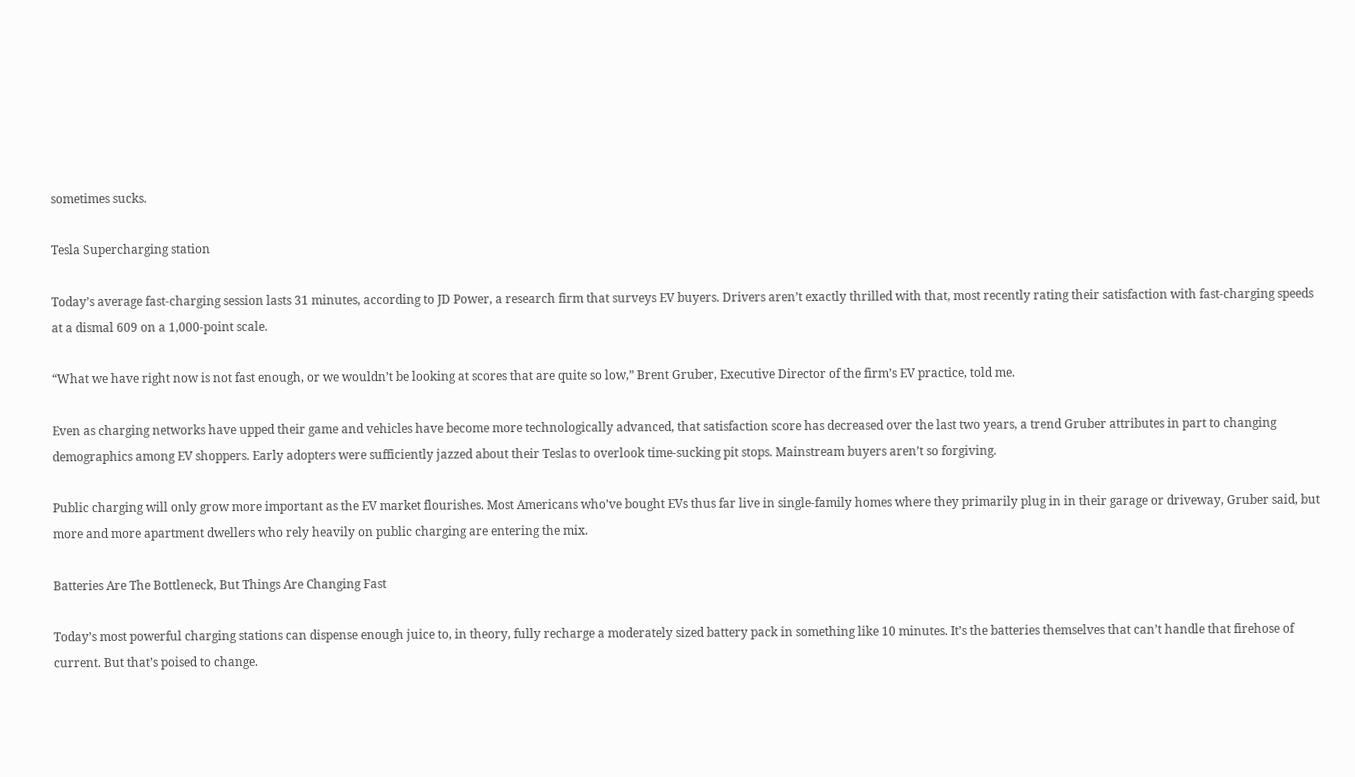sometimes sucks.

Tesla Supercharging station

Today’s average fast-charging session lasts 31 minutes, according to JD Power, a research firm that surveys EV buyers. Drivers aren’t exactly thrilled with that, most recently rating their satisfaction with fast-charging speeds at a dismal 609 on a 1,000-point scale.

“What we have right now is not fast enough, or we wouldn’t be looking at scores that are quite so low,” Brent Gruber, Executive Director of the firm’s EV practice, told me.

Even as charging networks have upped their game and vehicles have become more technologically advanced, that satisfaction score has decreased over the last two years, a trend Gruber attributes in part to changing demographics among EV shoppers. Early adopters were sufficiently jazzed about their Teslas to overlook time-sucking pit stops. Mainstream buyers aren’t so forgiving.

Public charging will only grow more important as the EV market flourishes. Most Americans who’ve bought EVs thus far live in single-family homes where they primarily plug in in their garage or driveway, Gruber said, but more and more apartment dwellers who rely heavily on public charging are entering the mix.

Batteries Are The Bottleneck, But Things Are Changing Fast

Today’s most powerful charging stations can dispense enough juice to, in theory, fully recharge a moderately sized battery pack in something like 10 minutes. It’s the batteries themselves that can’t handle that firehose of current. But that’s poised to change.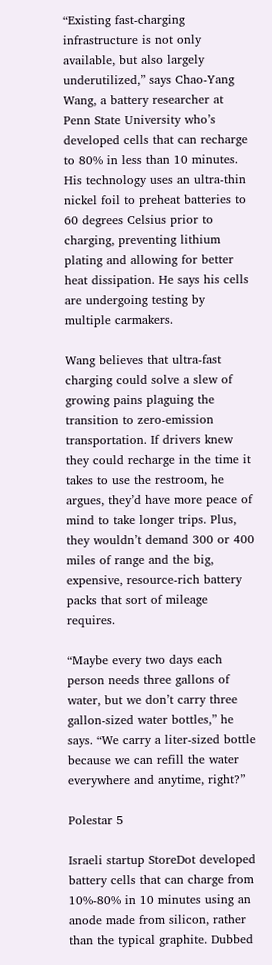“Existing fast-charging infrastructure is not only available, but also largely underutilized,” says Chao-Yang Wang, a battery researcher at Penn State University who’s developed cells that can recharge to 80% in less than 10 minutes. His technology uses an ultra-thin nickel foil to preheat batteries to 60 degrees Celsius prior to charging, preventing lithium plating and allowing for better heat dissipation. He says his cells are undergoing testing by multiple carmakers.

Wang believes that ultra-fast charging could solve a slew of growing pains plaguing the transition to zero-emission transportation. If drivers knew they could recharge in the time it takes to use the restroom, he argues, they’d have more peace of mind to take longer trips. Plus, they wouldn’t demand 300 or 400 miles of range and the big, expensive, resource-rich battery packs that sort of mileage requires.

“Maybe every two days each person needs three gallons of water, but we don’t carry three gallon-sized water bottles,” he says. “We carry a liter-sized bottle because we can refill the water everywhere and anytime, right?”

Polestar 5

Israeli startup StoreDot developed battery cells that can charge from 10%-80% in 10 minutes using an anode made from silicon, rather than the typical graphite. Dubbed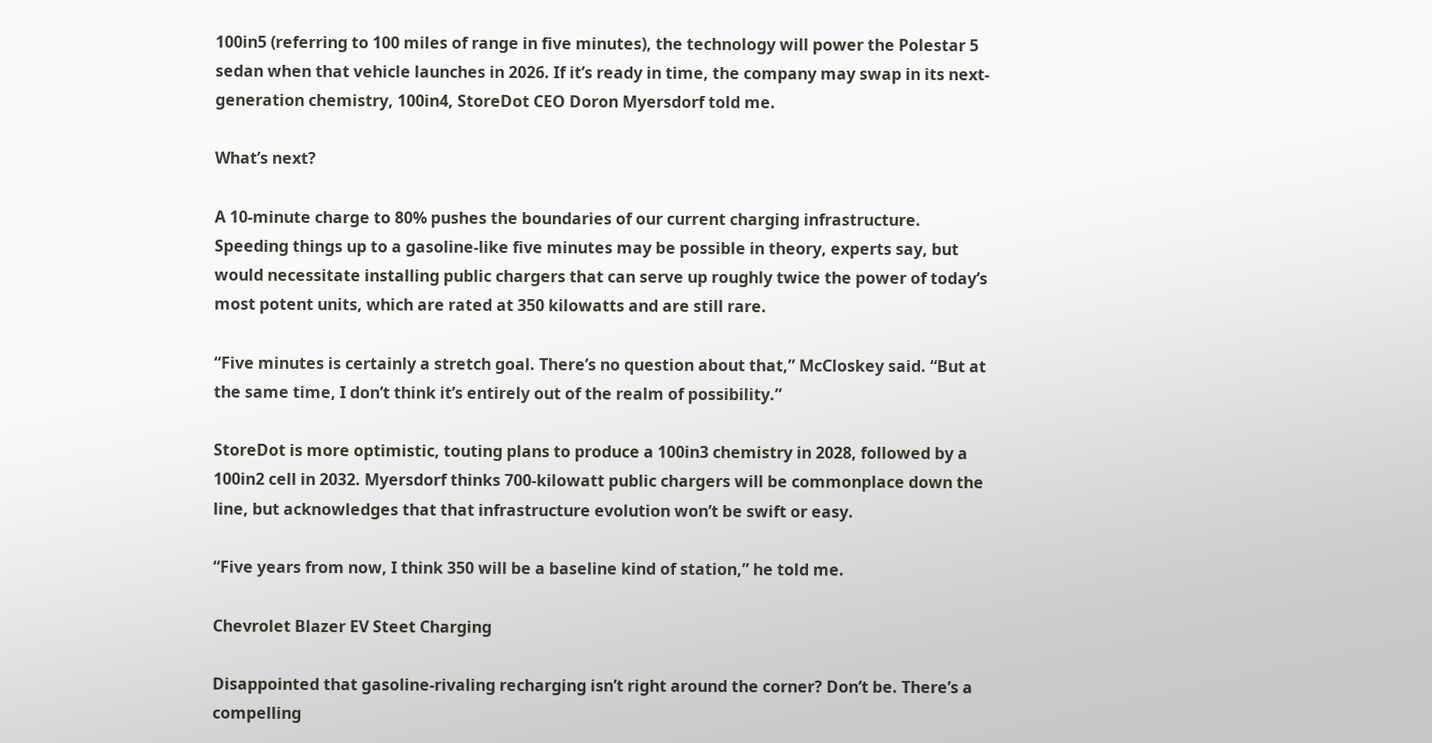100in5 (referring to 100 miles of range in five minutes), the technology will power the Polestar 5 sedan when that vehicle launches in 2026. If it’s ready in time, the company may swap in its next-generation chemistry, 100in4, StoreDot CEO Doron Myersdorf told me.

What’s next?

A 10-minute charge to 80% pushes the boundaries of our current charging infrastructure. Speeding things up to a gasoline-like five minutes may be possible in theory, experts say, but would necessitate installing public chargers that can serve up roughly twice the power of today’s most potent units, which are rated at 350 kilowatts and are still rare.

“Five minutes is certainly a stretch goal. There’s no question about that,” McCloskey said. “But at the same time, I don’t think it’s entirely out of the realm of possibility.”

StoreDot is more optimistic, touting plans to produce a 100in3 chemistry in 2028, followed by a 100in2 cell in 2032. Myersdorf thinks 700-kilowatt public chargers will be commonplace down the line, but acknowledges that that infrastructure evolution won’t be swift or easy.

“Five years from now, I think 350 will be a baseline kind of station,” he told me.

Chevrolet Blazer EV Steet Charging

Disappointed that gasoline-rivaling recharging isn’t right around the corner? Don’t be. There’s a compelling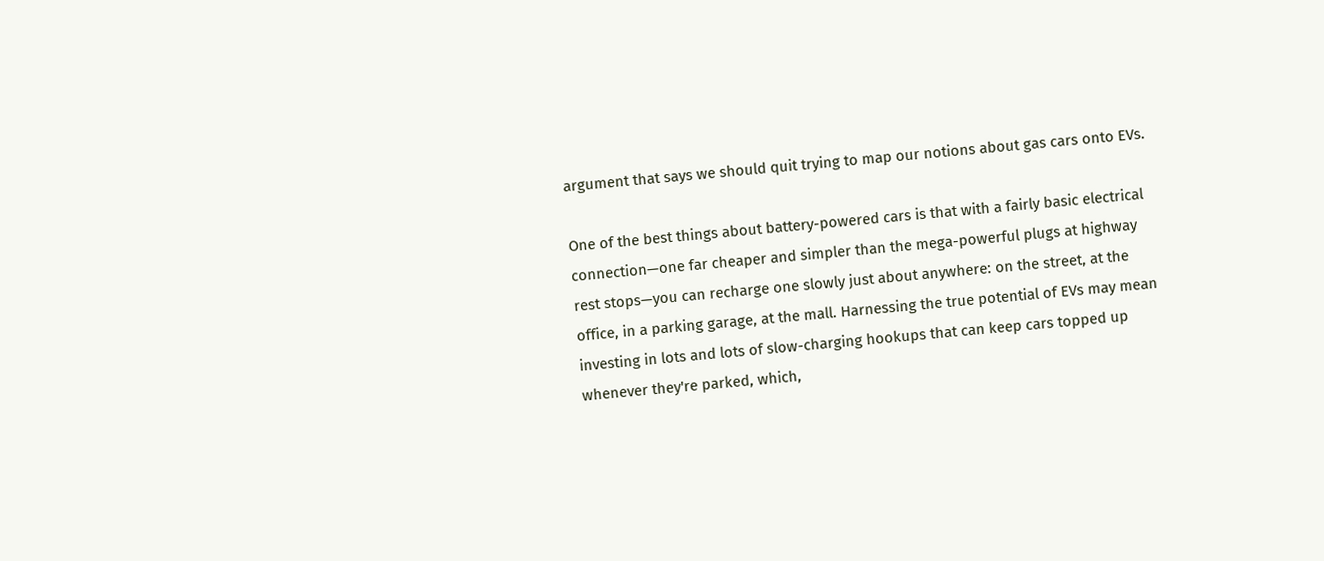argument that says we should quit trying to map our notions about gas cars onto EVs.

One of the best things about battery-powered cars is that with a fairly basic electrical connection—one far cheaper and simpler than the mega-powerful plugs at highway rest stops—you can recharge one slowly just about anywhere: on the street, at the office, in a parking garage, at the mall. Harnessing the true potential of EVs may mean investing in lots and lots of slow-charging hookups that can keep cars topped up whenever they're parked, which,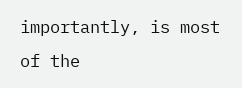importantly, is most of the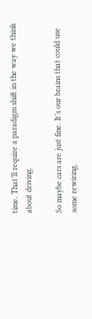time. That’ll require a paradigm shift in the way we think about driving.

So maybe cars are just fine. It’s our brains that could use some rewiring.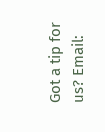Got a tip for us? Email: